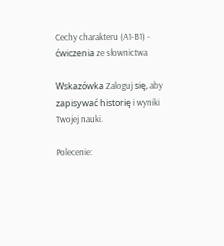Cechy charakteru (A1-B1) - ćwiczenia ze słownictwa

Wskazówka Zaloguj się, aby zapisywać historię i wyniki Twojej nauki.

Polecenie: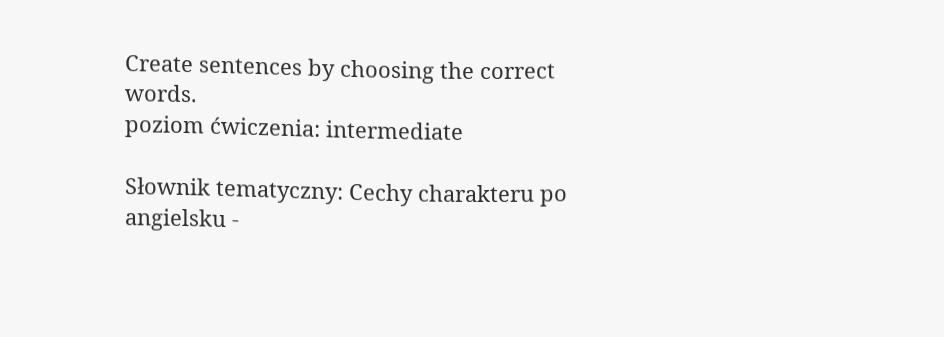Create sentences by choosing the correct words.
poziom ćwiczenia: intermediate

Słownik tematyczny: Cechy charakteru po angielsku -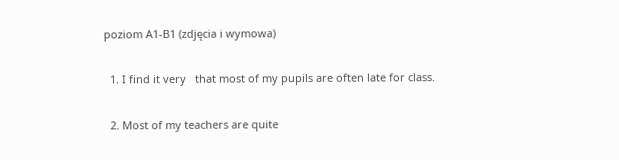poziom A1-B1 (zdjęcia i wymowa)

  1. I find it very   that most of my pupils are often late for class.

  2. Most of my teachers are quite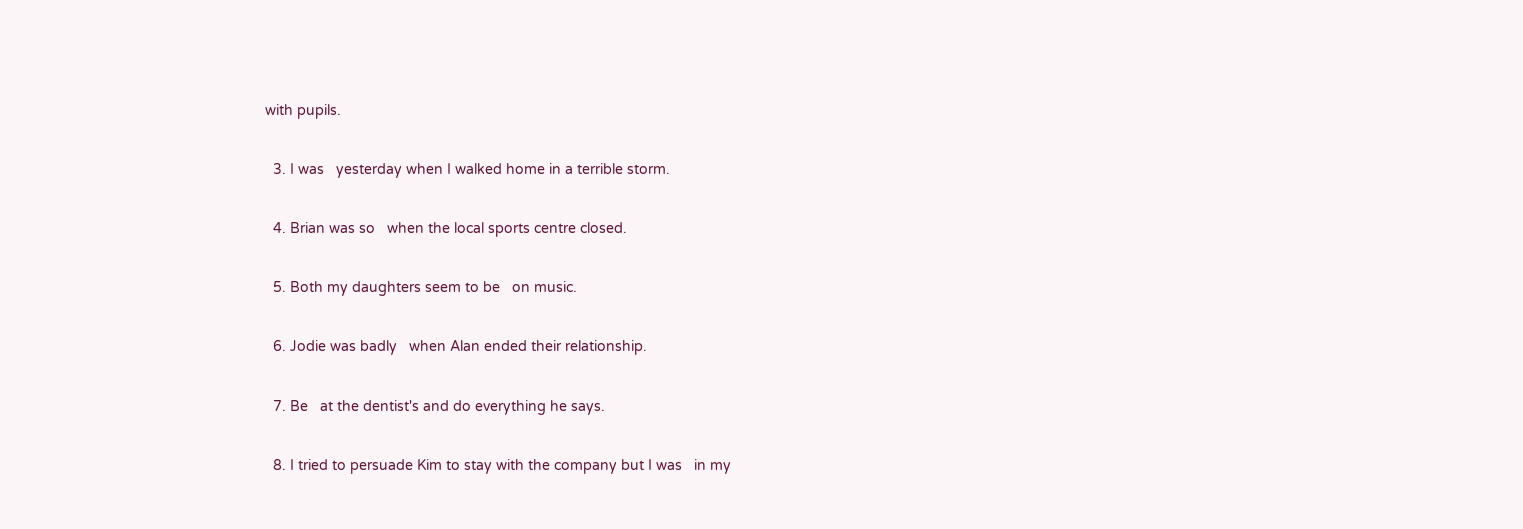with pupils.

  3. I was   yesterday when I walked home in a terrible storm.

  4. Brian was so   when the local sports centre closed.

  5. Both my daughters seem to be   on music.

  6. Jodie was badly   when Alan ended their relationship.

  7. Be   at the dentist's and do everything he says.

  8. I tried to persuade Kim to stay with the company but I was   in my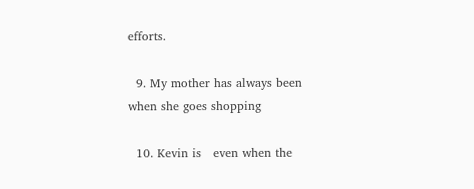efforts.

  9. My mother has always been   when she goes shopping

  10. Kevin is   even when the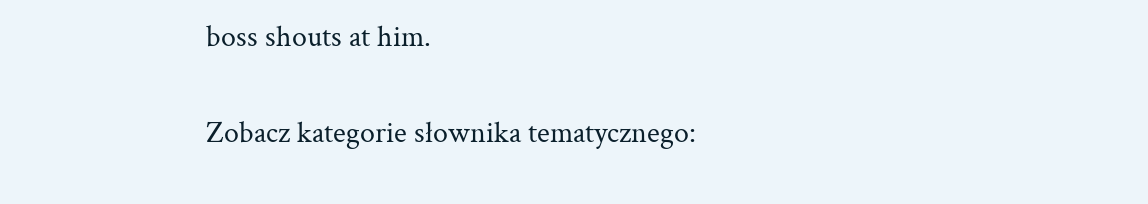boss shouts at him.

Zobacz kategorie słownika tematycznego: